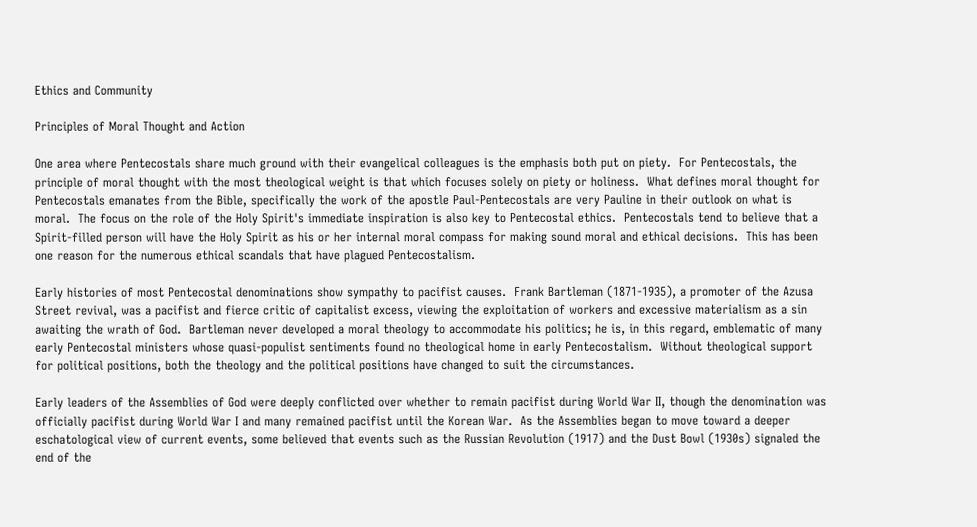Ethics and Community

Principles of Moral Thought and Action

One area where Pentecostals share much ground with their evangelical colleagues is the emphasis both put on piety.  For Pentecostals, the principle of moral thought with the most theological weight is that which focuses solely on piety or holiness.  What defines moral thought for Pentecostals emanates from the Bible, specifically the work of the apostle Paul-Pentecostals are very Pauline in their outlook on what is moral.  The focus on the role of the Holy Spirit's immediate inspiration is also key to Pentecostal ethics.  Pentecostals tend to believe that a Spirit-filled person will have the Holy Spirit as his or her internal moral compass for making sound moral and ethical decisions.  This has been one reason for the numerous ethical scandals that have plagued Pentecostalism.

Early histories of most Pentecostal denominations show sympathy to pacifist causes.  Frank Bartleman (1871-1935), a promoter of the Azusa Street revival, was a pacifist and fierce critic of capitalist excess, viewing the exploitation of workers and excessive materialism as a sin awaiting the wrath of God.  Bartleman never developed a moral theology to accommodate his politics; he is, in this regard, emblematic of many early Pentecostal ministers whose quasi-populist sentiments found no theological home in early Pentecostalism.  Without theological support for political positions, both the theology and the political positions have changed to suit the circumstances.

Early leaders of the Assemblies of God were deeply conflicted over whether to remain pacifist during World War II, though the denomination was officially pacifist during World War I and many remained pacifist until the Korean War.  As the Assemblies began to move toward a deeper eschatological view of current events, some believed that events such as the Russian Revolution (1917) and the Dust Bowl (1930s) signaled the end of the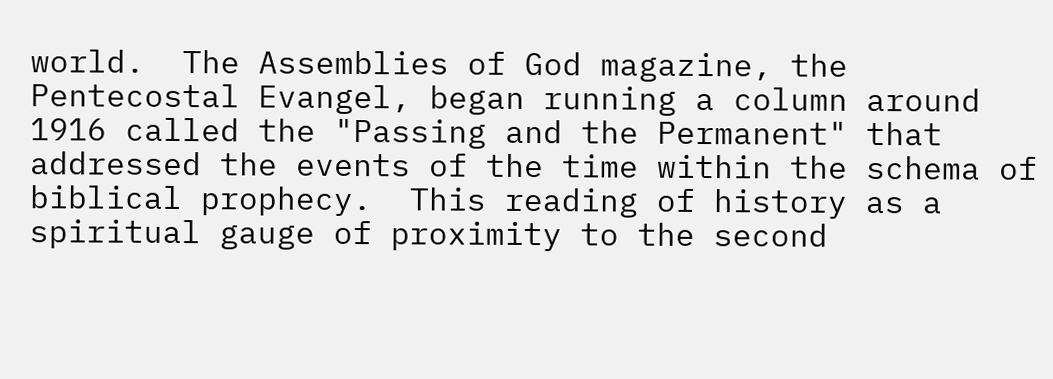world.  The Assemblies of God magazine, the Pentecostal Evangel, began running a column around 1916 called the "Passing and the Permanent" that addressed the events of the time within the schema of biblical prophecy.  This reading of history as a spiritual gauge of proximity to the second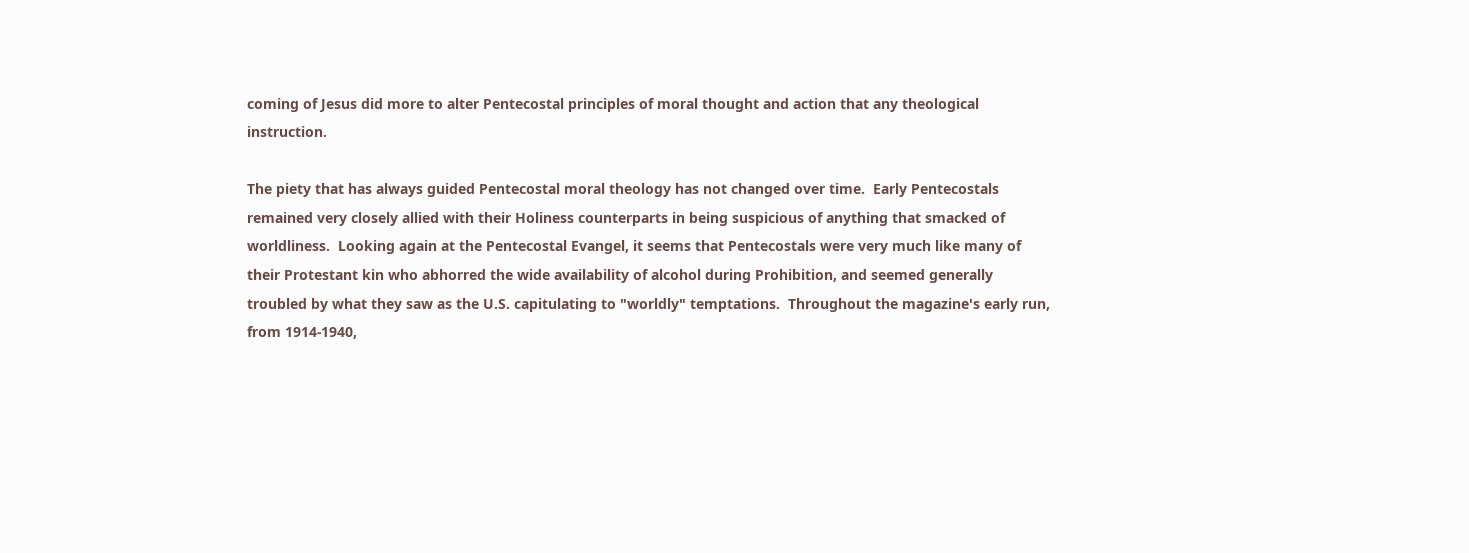coming of Jesus did more to alter Pentecostal principles of moral thought and action that any theological instruction.

The piety that has always guided Pentecostal moral theology has not changed over time.  Early Pentecostals remained very closely allied with their Holiness counterparts in being suspicious of anything that smacked of worldliness.  Looking again at the Pentecostal Evangel, it seems that Pentecostals were very much like many of their Protestant kin who abhorred the wide availability of alcohol during Prohibition, and seemed generally troubled by what they saw as the U.S. capitulating to "worldly" temptations.  Throughout the magazine's early run, from 1914-1940,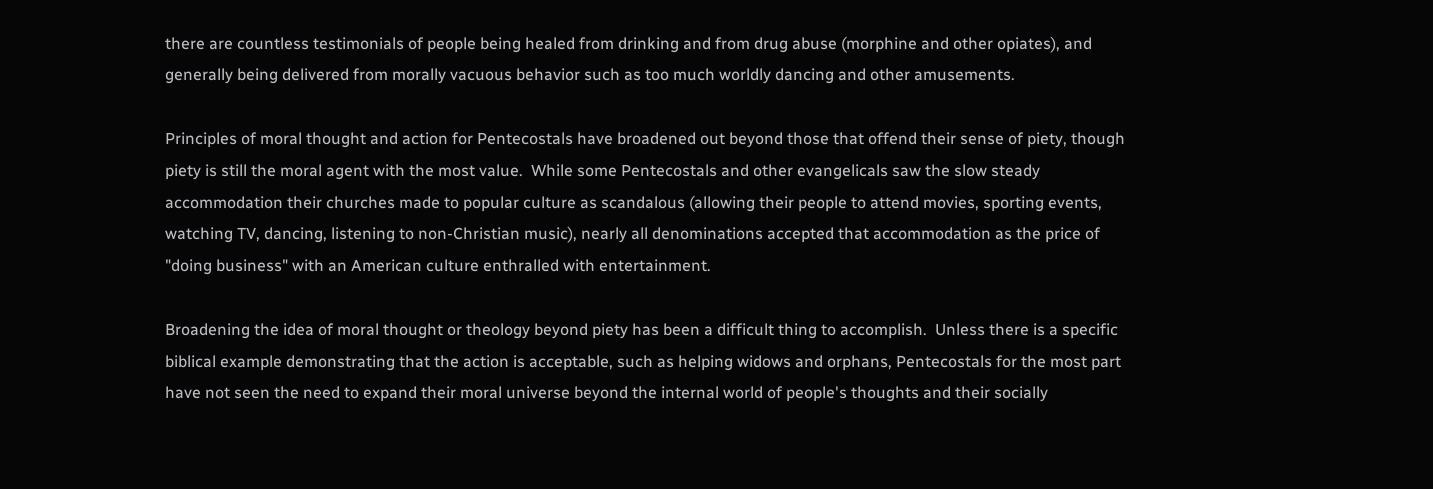there are countless testimonials of people being healed from drinking and from drug abuse (morphine and other opiates), and generally being delivered from morally vacuous behavior such as too much worldly dancing and other amusements.

Principles of moral thought and action for Pentecostals have broadened out beyond those that offend their sense of piety, though piety is still the moral agent with the most value.  While some Pentecostals and other evangelicals saw the slow steady accommodation their churches made to popular culture as scandalous (allowing their people to attend movies, sporting events, watching TV, dancing, listening to non-Christian music), nearly all denominations accepted that accommodation as the price of "doing business" with an American culture enthralled with entertainment.

Broadening the idea of moral thought or theology beyond piety has been a difficult thing to accomplish.  Unless there is a specific biblical example demonstrating that the action is acceptable, such as helping widows and orphans, Pentecostals for the most part have not seen the need to expand their moral universe beyond the internal world of people's thoughts and their socially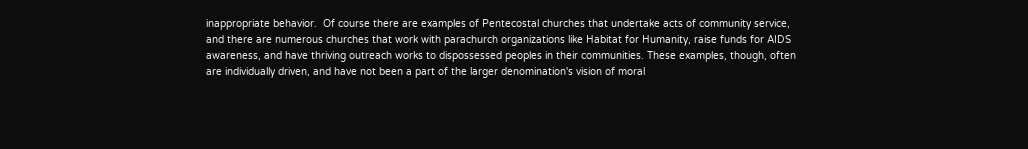inappropriate behavior.  Of course there are examples of Pentecostal churches that undertake acts of community service, and there are numerous churches that work with parachurch organizations like Habitat for Humanity, raise funds for AIDS awareness, and have thriving outreach works to dispossessed peoples in their communities. These examples, though, often are individually driven, and have not been a part of the larger denomination's vision of moral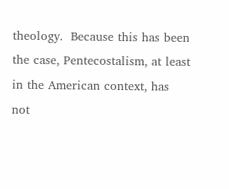theology.  Because this has been the case, Pentecostalism, at least in the American context, has not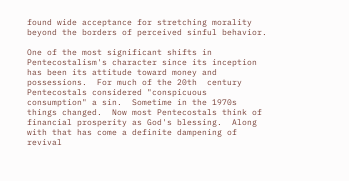found wide acceptance for stretching morality beyond the borders of perceived sinful behavior.

One of the most significant shifts in Pentecostalism's character since its inception has been its attitude toward money and possessions.  For much of the 20th  century Pentecostals considered "conspicuous consumption" a sin.  Sometime in the 1970s things changed.  Now most Pentecostals think of financial prosperity as God's blessing.  Along with that has come a definite dampening of revival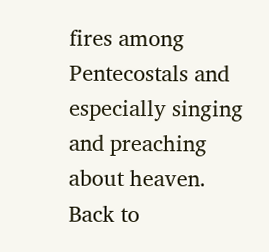fires among Pentecostals and especially singing and preaching about heaven.
Back to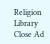Religion Library
Close Ad